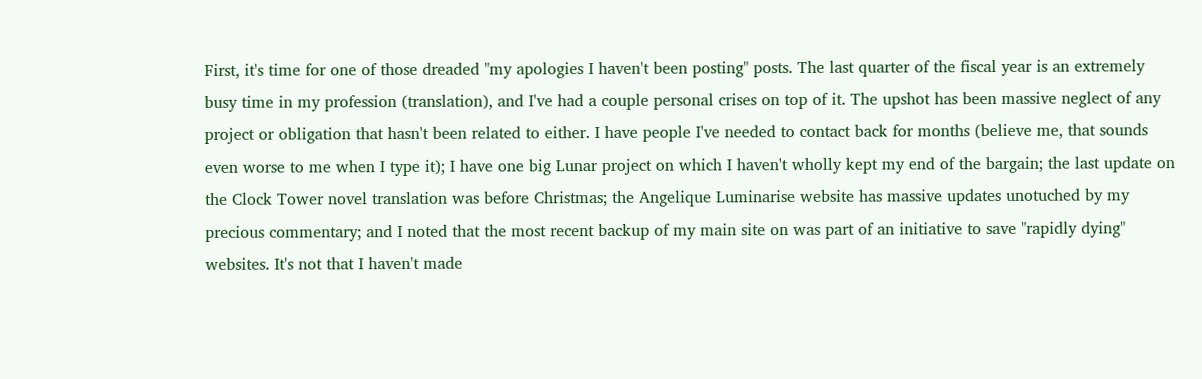First, it's time for one of those dreaded "my apologies I haven't been posting" posts. The last quarter of the fiscal year is an extremely busy time in my profession (translation), and I've had a couple personal crises on top of it. The upshot has been massive neglect of any project or obligation that hasn't been related to either. I have people I've needed to contact back for months (believe me, that sounds even worse to me when I type it); I have one big Lunar project on which I haven't wholly kept my end of the bargain; the last update on the Clock Tower novel translation was before Christmas; the Angelique Luminarise website has massive updates unotuched by my precious commentary; and I noted that the most recent backup of my main site on was part of an initiative to save "rapidly dying" websites. It's not that I haven't made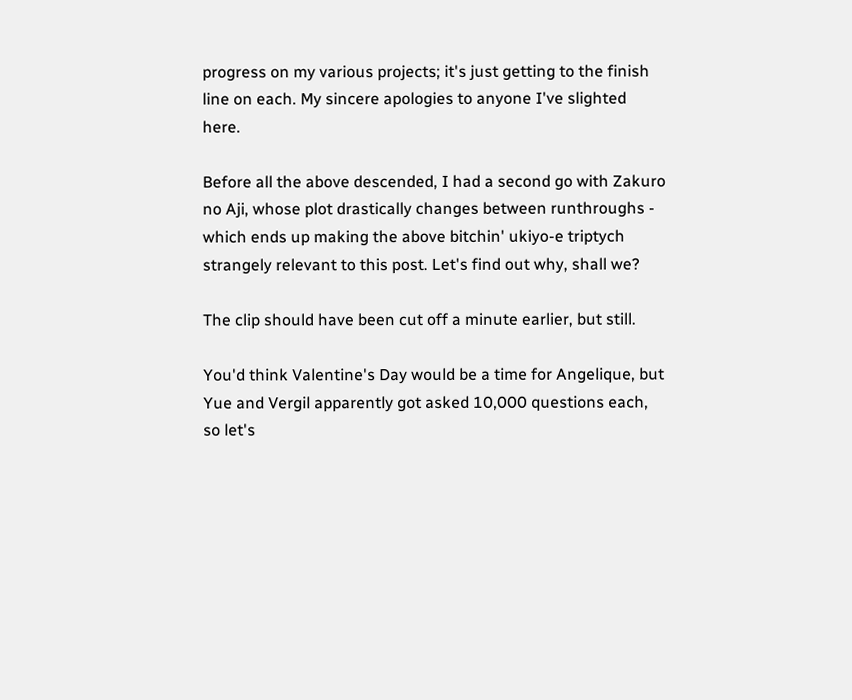progress on my various projects; it's just getting to the finish line on each. My sincere apologies to anyone I've slighted here.

Before all the above descended, I had a second go with Zakuro no Aji, whose plot drastically changes between runthroughs - which ends up making the above bitchin' ukiyo-e triptych strangely relevant to this post. Let's find out why, shall we?

The clip should have been cut off a minute earlier, but still.

You'd think Valentine's Day would be a time for Angelique, but Yue and Vergil apparently got asked 10,000 questions each, so let's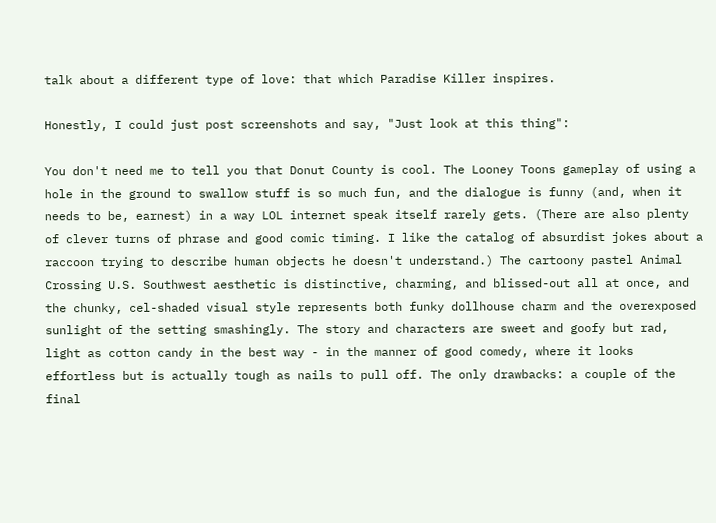talk about a different type of love: that which Paradise Killer inspires.

Honestly, I could just post screenshots and say, "Just look at this thing":

You don't need me to tell you that Donut County is cool. The Looney Toons gameplay of using a hole in the ground to swallow stuff is so much fun, and the dialogue is funny (and, when it needs to be, earnest) in a way LOL internet speak itself rarely gets. (There are also plenty of clever turns of phrase and good comic timing. I like the catalog of absurdist jokes about a raccoon trying to describe human objects he doesn't understand.) The cartoony pastel Animal Crossing U.S. Southwest aesthetic is distinctive, charming, and blissed-out all at once, and the chunky, cel-shaded visual style represents both funky dollhouse charm and the overexposed sunlight of the setting smashingly. The story and characters are sweet and goofy but rad, light as cotton candy in the best way - in the manner of good comedy, where it looks effortless but is actually tough as nails to pull off. The only drawbacks: a couple of the final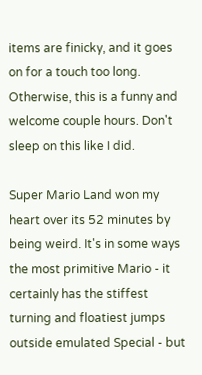items are finicky, and it goes on for a touch too long. Otherwise, this is a funny and welcome couple hours. Don't sleep on this like I did.

Super Mario Land won my heart over its 52 minutes by being weird. It's in some ways the most primitive Mario - it certainly has the stiffest turning and floatiest jumps outside emulated Special - but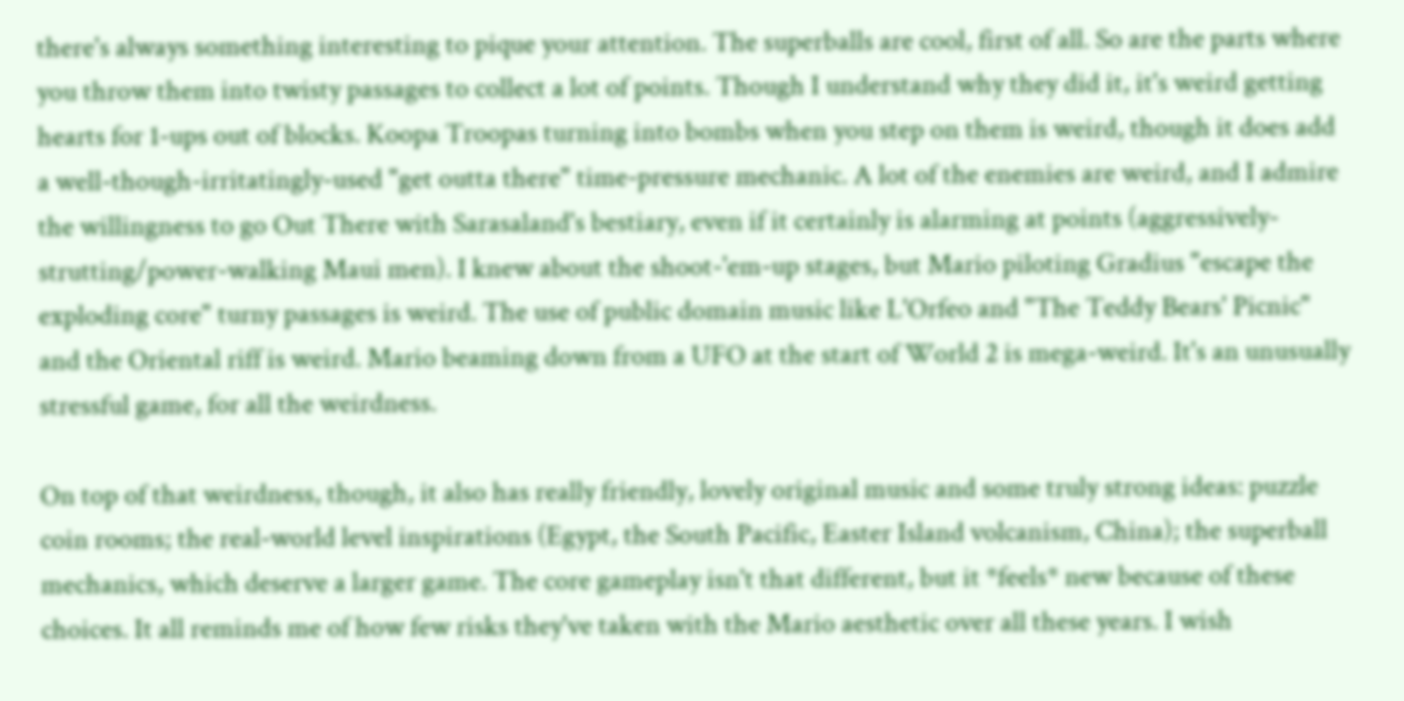there's always something interesting to pique your attention. The superballs are cool, first of all. So are the parts where you throw them into twisty passages to collect a lot of points. Though I understand why they did it, it's weird getting hearts for 1-ups out of blocks. Koopa Troopas turning into bombs when you step on them is weird, though it does add a well-though-irritatingly-used "get outta there" time-pressure mechanic. A lot of the enemies are weird, and I admire the willingness to go Out There with Sarasaland's bestiary, even if it certainly is alarming at points (aggressively-strutting/power-walking Maui men). I knew about the shoot-'em-up stages, but Mario piloting Gradius "escape the exploding core" turny passages is weird. The use of public domain music like L'Orfeo and "The Teddy Bears' Picnic" and the Oriental riff is weird. Mario beaming down from a UFO at the start of World 2 is mega-weird. It's an unusually stressful game, for all the weirdness.

On top of that weirdness, though, it also has really friendly, lovely original music and some truly strong ideas: puzzle coin rooms; the real-world level inspirations (Egypt, the South Pacific, Easter Island volcanism, China); the superball mechanics, which deserve a larger game. The core gameplay isn't that different, but it *feels* new because of these choices. It all reminds me of how few risks they've taken with the Mario aesthetic over all these years. I wish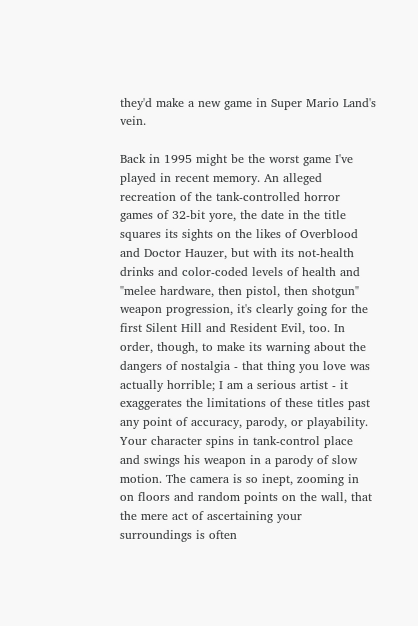they'd make a new game in Super Mario Land's vein.

Back in 1995 might be the worst game I've played in recent memory. An alleged recreation of the tank-controlled horror games of 32-bit yore, the date in the title squares its sights on the likes of Overblood and Doctor Hauzer, but with its not-health drinks and color-coded levels of health and "melee hardware, then pistol, then shotgun" weapon progression, it's clearly going for the first Silent Hill and Resident Evil, too. In order, though, to make its warning about the dangers of nostalgia - that thing you love was actually horrible; I am a serious artist - it exaggerates the limitations of these titles past any point of accuracy, parody, or playability. Your character spins in tank-control place and swings his weapon in a parody of slow motion. The camera is so inept, zooming in on floors and random points on the wall, that the mere act of ascertaining your surroundings is often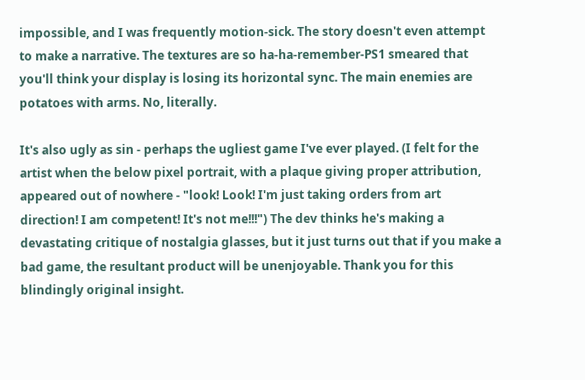impossible, and I was frequently motion-sick. The story doesn't even attempt to make a narrative. The textures are so ha-ha-remember-PS1 smeared that you'll think your display is losing its horizontal sync. The main enemies are potatoes with arms. No, literally.

It's also ugly as sin - perhaps the ugliest game I've ever played. (I felt for the artist when the below pixel portrait, with a plaque giving proper attribution, appeared out of nowhere - "look! Look! I'm just taking orders from art direction! I am competent! It's not me!!!") The dev thinks he's making a devastating critique of nostalgia glasses, but it just turns out that if you make a bad game, the resultant product will be unenjoyable. Thank you for this blindingly original insight.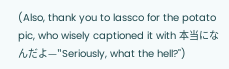(Also, thank you to lassco for the potato pic, who wisely captioned it with 本当になんだよ—"Seriously, what the hell?")